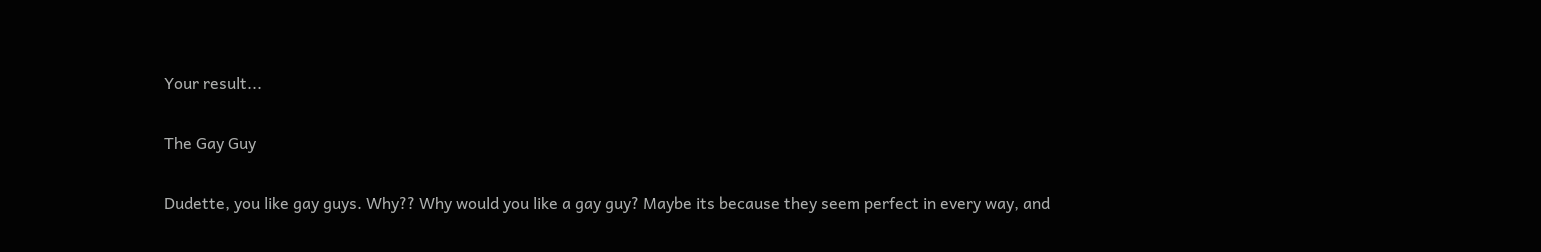Your result...

The Gay Guy

Dudette, you like gay guys. Why?? Why would you like a gay guy? Maybe its because they seem perfect in every way, and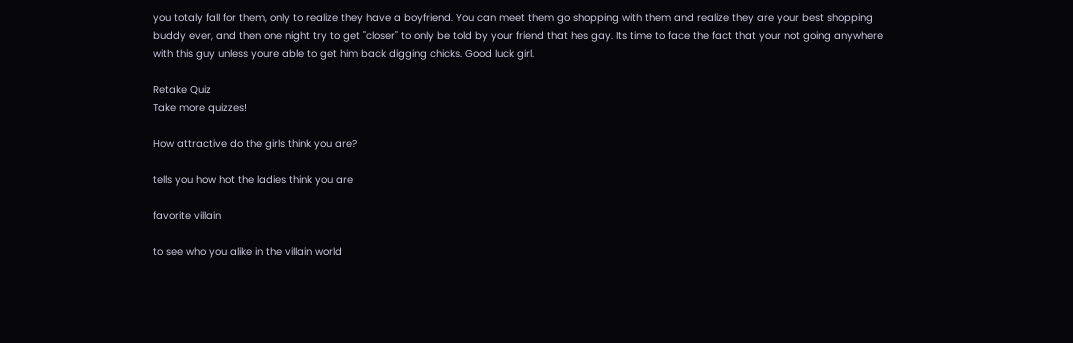you totaly fall for them, only to realize they have a boyfriend. You can meet them go shopping with them and realize they are your best shopping buddy ever, and then one night try to get "closer" to only be told by your friend that hes gay. Its time to face the fact that your not going anywhere with this guy unless youre able to get him back digging chicks. Good luck girl.

Retake Quiz
Take more quizzes!

How attractive do the girls think you are?

tells you how hot the ladies think you are

favorite villain

to see who you alike in the villain world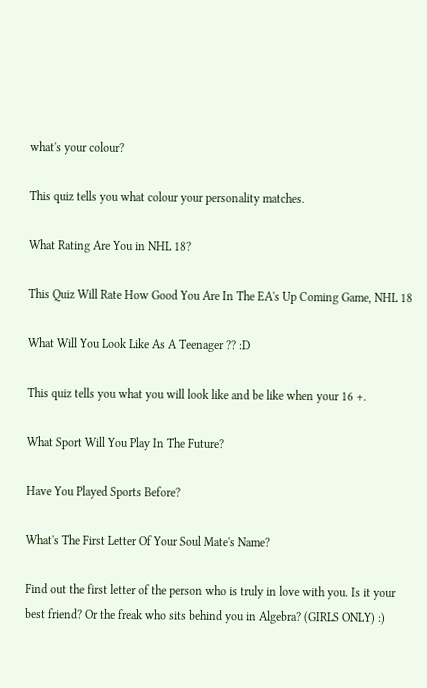what's your colour?

This quiz tells you what colour your personality matches.

What Rating Are You in NHL 18?

This Quiz Will Rate How Good You Are In The EA's Up Coming Game, NHL 18

What Will You Look Like As A Teenager ?? :D

This quiz tells you what you will look like and be like when your 16 +.

What Sport Will You Play In The Future?

Have You Played Sports Before?

What's The First Letter Of Your Soul Mate's Name?

Find out the first letter of the person who is truly in love with you. Is it your best friend? Or the freak who sits behind you in Algebra? (GIRLS ONLY) :)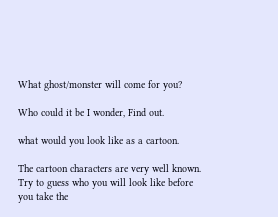What ghost/monster will come for you?

Who could it be I wonder, Find out.

what would you look like as a cartoon.

The cartoon characters are very well known. Try to guess who you will look like before you take the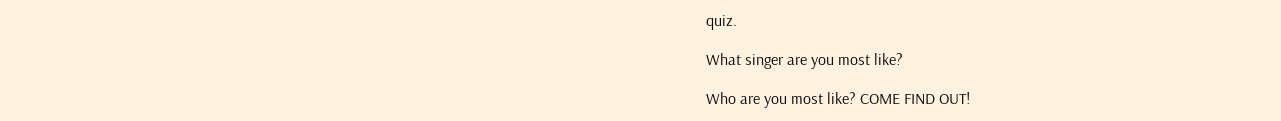quiz.

What singer are you most like?

Who are you most like? COME FIND OUT!